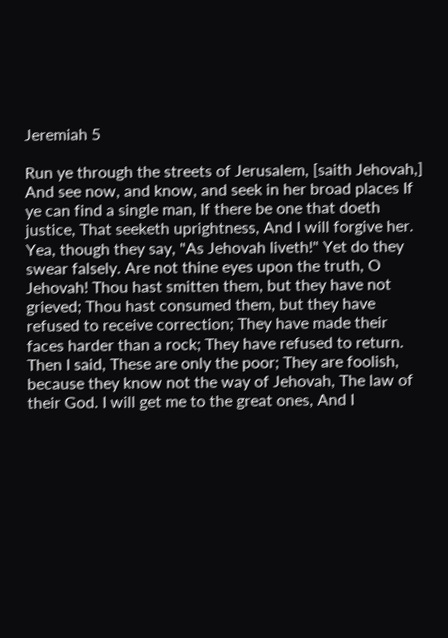Jeremiah 5

Run ye through the streets of Jerusalem, [saith Jehovah,] And see now, and know, and seek in her broad places If ye can find a single man, If there be one that doeth justice, That seeketh uprightness, And I will forgive her. Yea, though they say, "As Jehovah liveth!" Yet do they swear falsely. Are not thine eyes upon the truth, O Jehovah! Thou hast smitten them, but they have not grieved; Thou hast consumed them, but they have refused to receive correction; They have made their faces harder than a rock; They have refused to return. Then I said, These are only the poor; They are foolish, because they know not the way of Jehovah, The law of their God. I will get me to the great ones, And I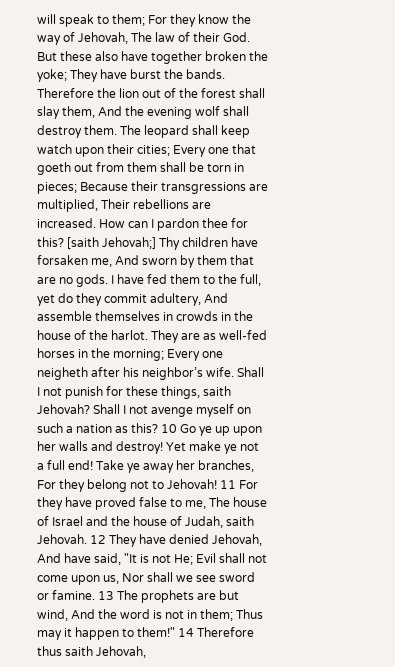will speak to them; For they know the way of Jehovah, The law of their God. But these also have together broken the yoke; They have burst the bands. Therefore the lion out of the forest shall slay them, And the evening wolf shall destroy them. The leopard shall keep watch upon their cities; Every one that goeth out from them shall be torn in pieces; Because their transgressions are multiplied, Their rebellions are increased. How can I pardon thee for this? [saith Jehovah;] Thy children have forsaken me, And sworn by them that are no gods. I have fed them to the full, yet do they commit adultery, And assemble themselves in crowds in the house of the harlot. They are as well-fed horses in the morning; Every one neigheth after his neighbor’s wife. Shall I not punish for these things, saith Jehovah? Shall I not avenge myself on such a nation as this? 10 Go ye up upon her walls and destroy! Yet make ye not a full end! Take ye away her branches, For they belong not to Jehovah! 11 For they have proved false to me, The house of Israel and the house of Judah, saith Jehovah. 12 They have denied Jehovah, And have said, "It is not He; Evil shall not come upon us, Nor shall we see sword or famine. 13 The prophets are but wind, And the word is not in them; Thus may it happen to them!" 14 Therefore thus saith Jehovah,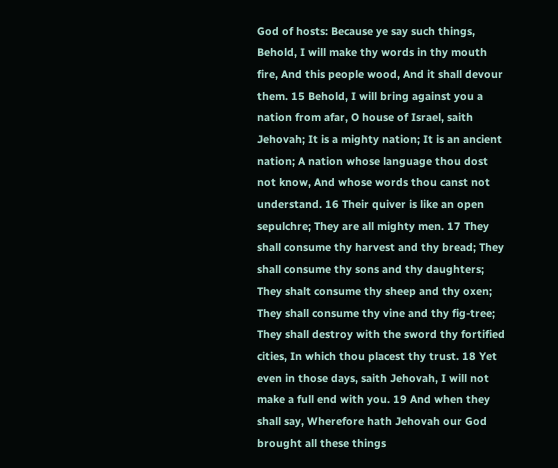God of hosts: Because ye say such things, Behold, I will make thy words in thy mouth fire, And this people wood, And it shall devour them. 15 Behold, I will bring against you a nation from afar, O house of Israel, saith Jehovah; It is a mighty nation; It is an ancient nation; A nation whose language thou dost not know, And whose words thou canst not understand. 16 Their quiver is like an open sepulchre; They are all mighty men. 17 They shall consume thy harvest and thy bread; They shall consume thy sons and thy daughters; They shalt consume thy sheep and thy oxen; They shall consume thy vine and thy fig-tree; They shall destroy with the sword thy fortified cities, In which thou placest thy trust. 18 Yet even in those days, saith Jehovah, I will not make a full end with you. 19 And when they shall say, Wherefore hath Jehovah our God brought all these things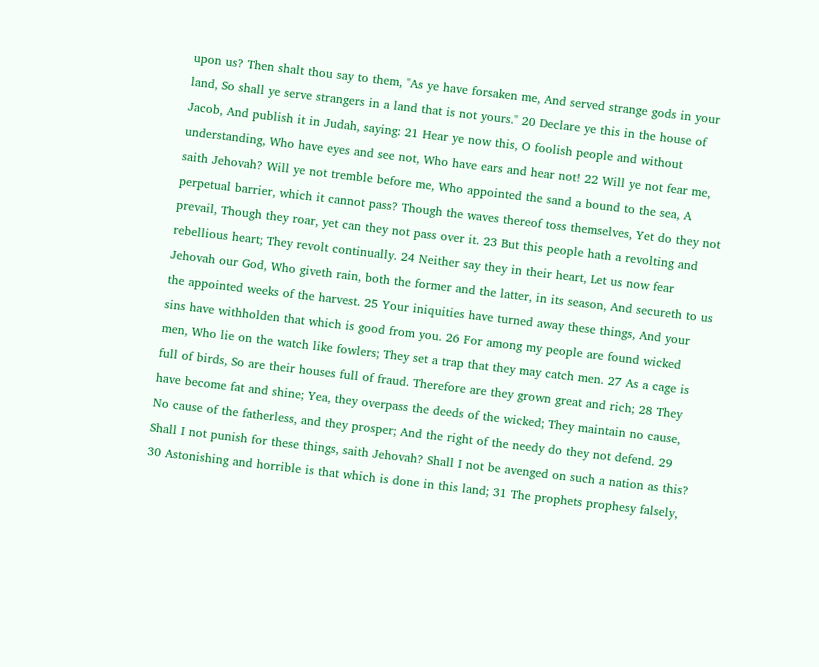upon us? Then shalt thou say to them, "As ye have forsaken me, And served strange gods in your land, So shall ye serve strangers in a land that is not yours." 20 Declare ye this in the house of Jacob, And publish it in Judah, saying: 21 Hear ye now this, O foolish people and without understanding, Who have eyes and see not, Who have ears and hear not! 22 Will ye not fear me, saith Jehovah? Will ye not tremble before me, Who appointed the sand a bound to the sea, A perpetual barrier, which it cannot pass? Though the waves thereof toss themselves, Yet do they not prevail, Though they roar, yet can they not pass over it. 23 But this people hath a revolting and rebellious heart; They revolt continually. 24 Neither say they in their heart, Let us now fear Jehovah our God, Who giveth rain, both the former and the latter, in its season, And secureth to us the appointed weeks of the harvest. 25 Your iniquities have turned away these things, And your sins have withholden that which is good from you. 26 For among my people are found wicked men, Who lie on the watch like fowlers; They set a trap that they may catch men. 27 As a cage is full of birds, So are their houses full of fraud. Therefore are they grown great and rich; 28 They have become fat and shine; Yea, they overpass the deeds of the wicked; They maintain no cause, No cause of the fatherless, and they prosper; And the right of the needy do they not defend. 29 Shall I not punish for these things, saith Jehovah? Shall I not be avenged on such a nation as this? 30 Astonishing and horrible is that which is done in this land; 31 The prophets prophesy falsely,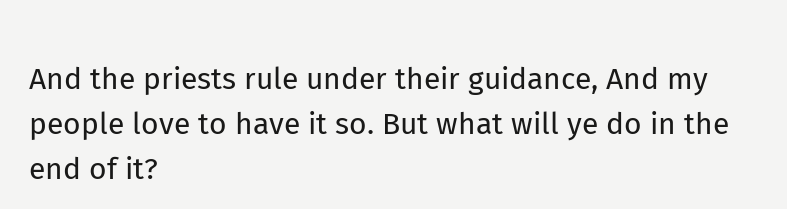And the priests rule under their guidance, And my people love to have it so. But what will ye do in the end of it?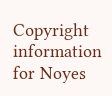Copyright information for Noyes